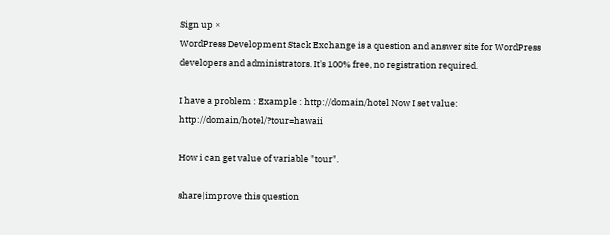Sign up ×
WordPress Development Stack Exchange is a question and answer site for WordPress developers and administrators. It's 100% free, no registration required.

I have a problem : Example : http://domain/hotel Now I set value: http://domain/hotel/?tour=hawaii

How i can get value of variable "tour".

share|improve this question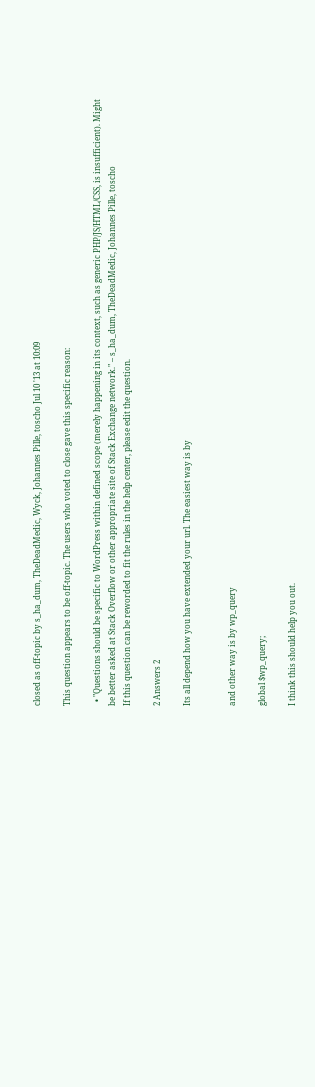closed as off-topic by s_ha_dum, TheDeadMedic, Wyck, Johannes Pille, toscho Jul 10 '13 at 10:09

This question appears to be off-topic. The users who voted to close gave this specific reason:

  • "Questions should be specific to WordPress within defined scope (merely happening in its context, such as generic PHP/JS/HTML/CSS, is insufficient). Might be better asked at Stack Overflow or other appropriate site of Stack Exchange network." – s_ha_dum, TheDeadMedic, Johannes Pille, toscho
If this question can be reworded to fit the rules in the help center, please edit the question.

2 Answers 2

Its all depend how you have extended your url. The easiest way is by


and other way is by wp_query

global $wp_query;

I think this should help you out.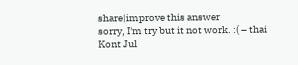share|improve this answer
sorry, I'm try but it not work. :( – thai Kont Jul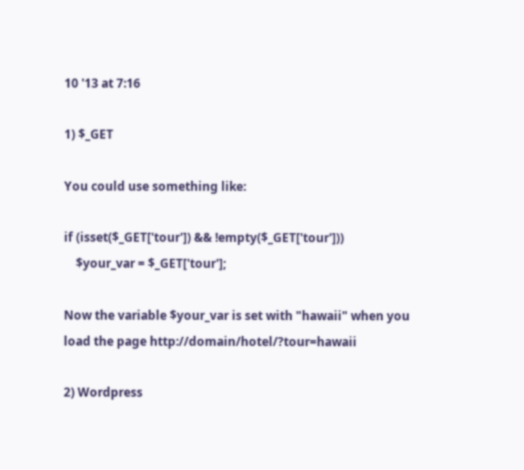10 '13 at 7:16

1) $_GET

You could use something like:

if (isset($_GET['tour']) && !empty($_GET['tour']))
    $your_var = $_GET['tour'];

Now the variable $your_var is set with "hawaii" when you load the page http://domain/hotel/?tour=hawaii

2) Wordpress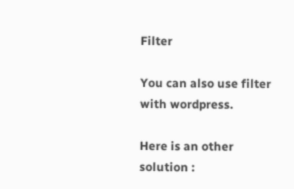Filter

You can also use filter with wordpress.

Here is an other solution :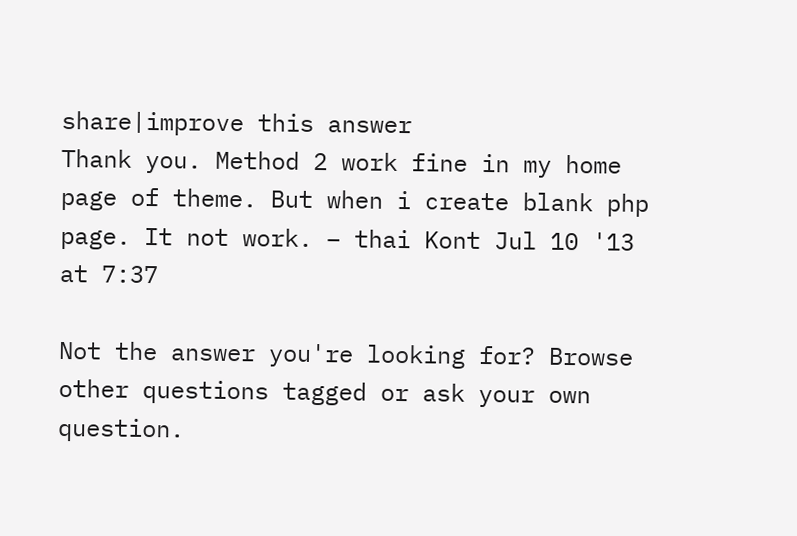share|improve this answer
Thank you. Method 2 work fine in my home page of theme. But when i create blank php page. It not work. – thai Kont Jul 10 '13 at 7:37

Not the answer you're looking for? Browse other questions tagged or ask your own question.